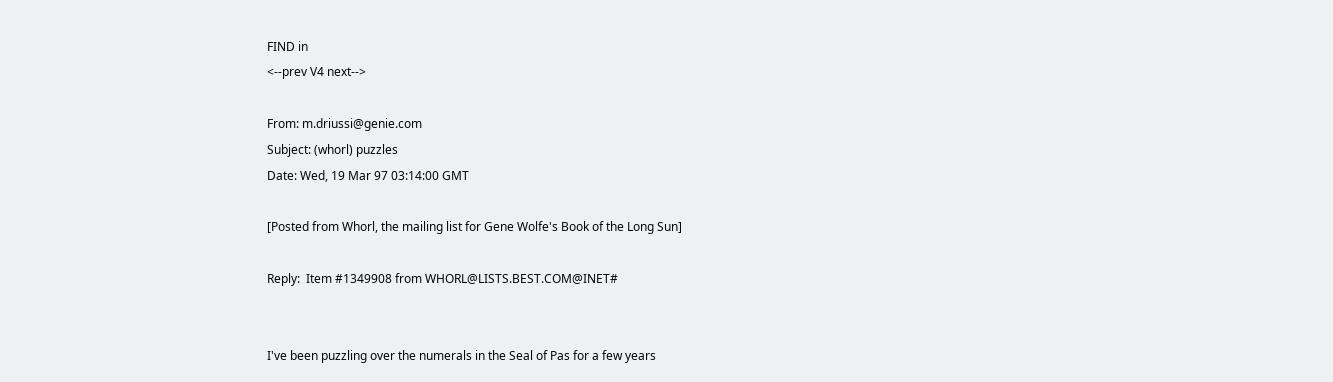FIND in
<--prev V4 next-->

From: m.driussi@genie.com
Subject: (whorl) puzzles
Date: Wed, 19 Mar 97 03:14:00 GMT

[Posted from Whorl, the mailing list for Gene Wolfe's Book of the Long Sun]

Reply:  Item #1349908 from WHORL@LISTS.BEST.COM@INET#


I've been puzzling over the numerals in the Seal of Pas for a few years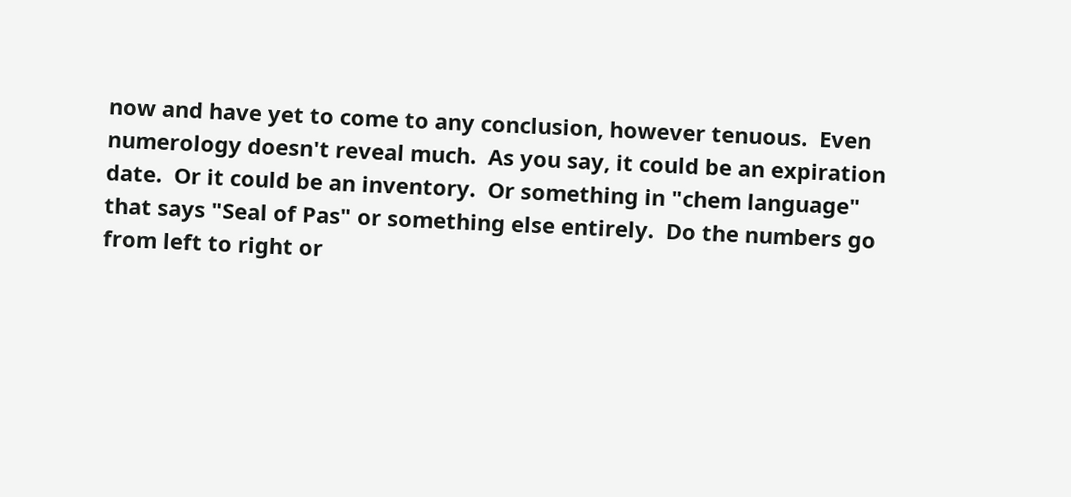now and have yet to come to any conclusion, however tenuous.  Even
numerology doesn't reveal much.  As you say, it could be an expiration
date.  Or it could be an inventory.  Or something in "chem language"
that says "Seal of Pas" or something else entirely.  Do the numbers go
from left to right or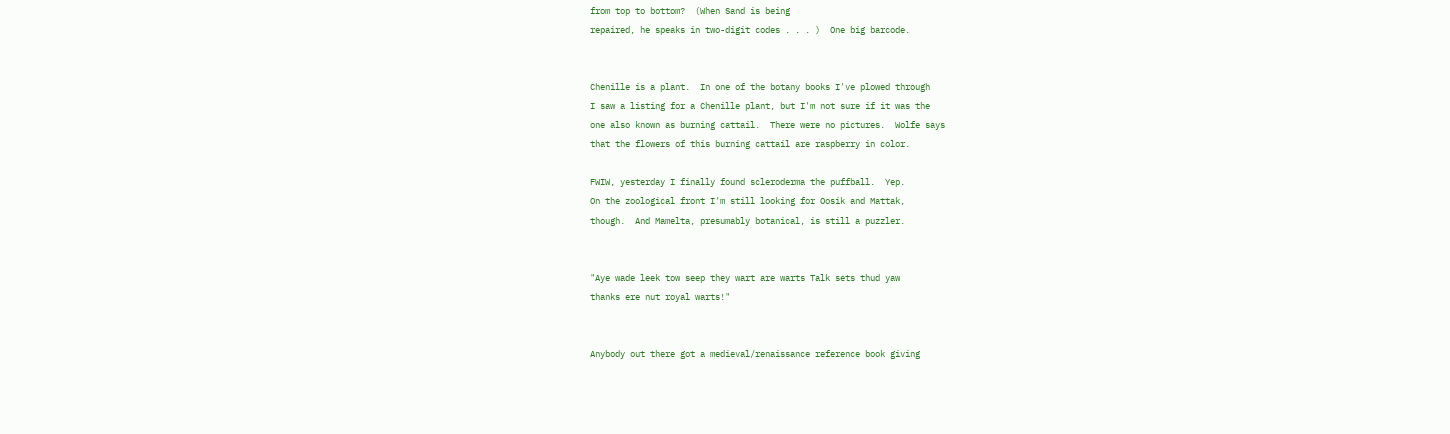from top to bottom?  (When Sand is being
repaired, he speaks in two-digit codes . . . )  One big barcode.


Chenille is a plant.  In one of the botany books I've plowed through
I saw a listing for a Chenille plant, but I'm not sure if it was the
one also known as burning cattail.  There were no pictures.  Wolfe says
that the flowers of this burning cattail are raspberry in color.

FWIW, yesterday I finally found scleroderma the puffball.  Yep.
On the zoological front I'm still looking for Oosik and Mattak,
though.  And Mamelta, presumably botanical, is still a puzzler.


"Aye wade leek tow seep they wart are warts Talk sets thud yaw
thanks ere nut royal warts!"


Anybody out there got a medieval/renaissance reference book giving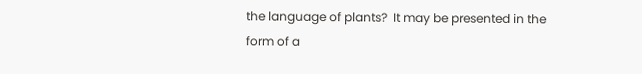the language of plants?  It may be presented in the form of a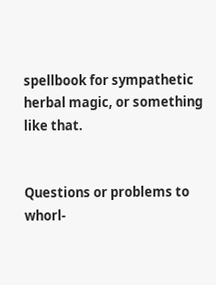spellbook for sympathetic herbal magic, or something like that.


Questions or problems to whorl-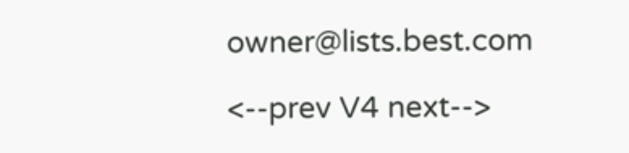owner@lists.best.com

<--prev V4 next-->